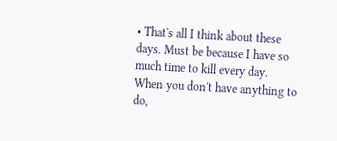• That's all I think about these days. Must be because I have so much time to kill every day. When you don't have anything to do,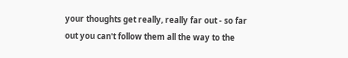your thoughts get really, really far out - so far out you can't follow them all the way to the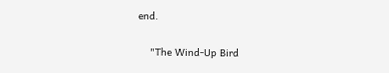end.

    "The Wind-Up Bird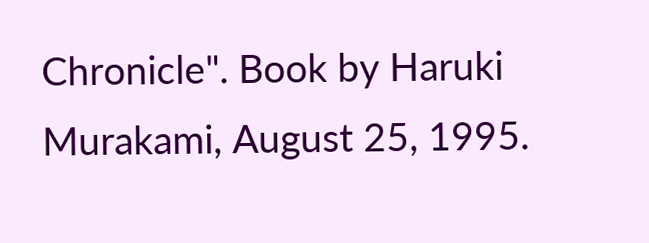Chronicle". Book by Haruki Murakami, August 25, 1995.